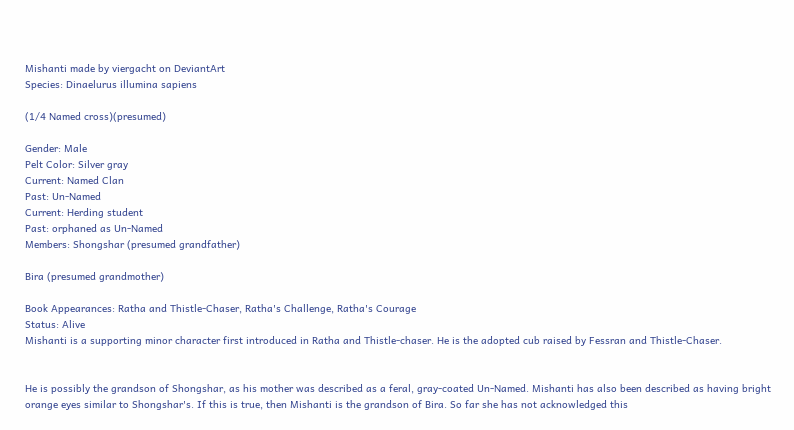Mishanti made by viergacht on DeviantArt
Species: Dinaelurus illumina sapiens

(1/4 Named cross)(presumed)

Gender: Male
Pelt Color: Silver gray
Current: Named Clan
Past: Un-Named
Current: Herding student
Past: orphaned as Un-Named
Members: Shongshar (presumed grandfather)

Bira (presumed grandmother)

Book Appearances: Ratha and Thistle-Chaser, Ratha's Challenge, Ratha's Courage
Status: Alive
Mishanti is a supporting minor character first introduced in Ratha and Thistle-chaser. He is the adopted cub raised by Fessran and Thistle-Chaser.


He is possibly the grandson of Shongshar, as his mother was described as a feral, gray-coated Un-Named. Mishanti has also been described as having bright orange eyes similar to Shongshar's. If this is true, then Mishanti is the grandson of Bira. So far she has not acknowledged this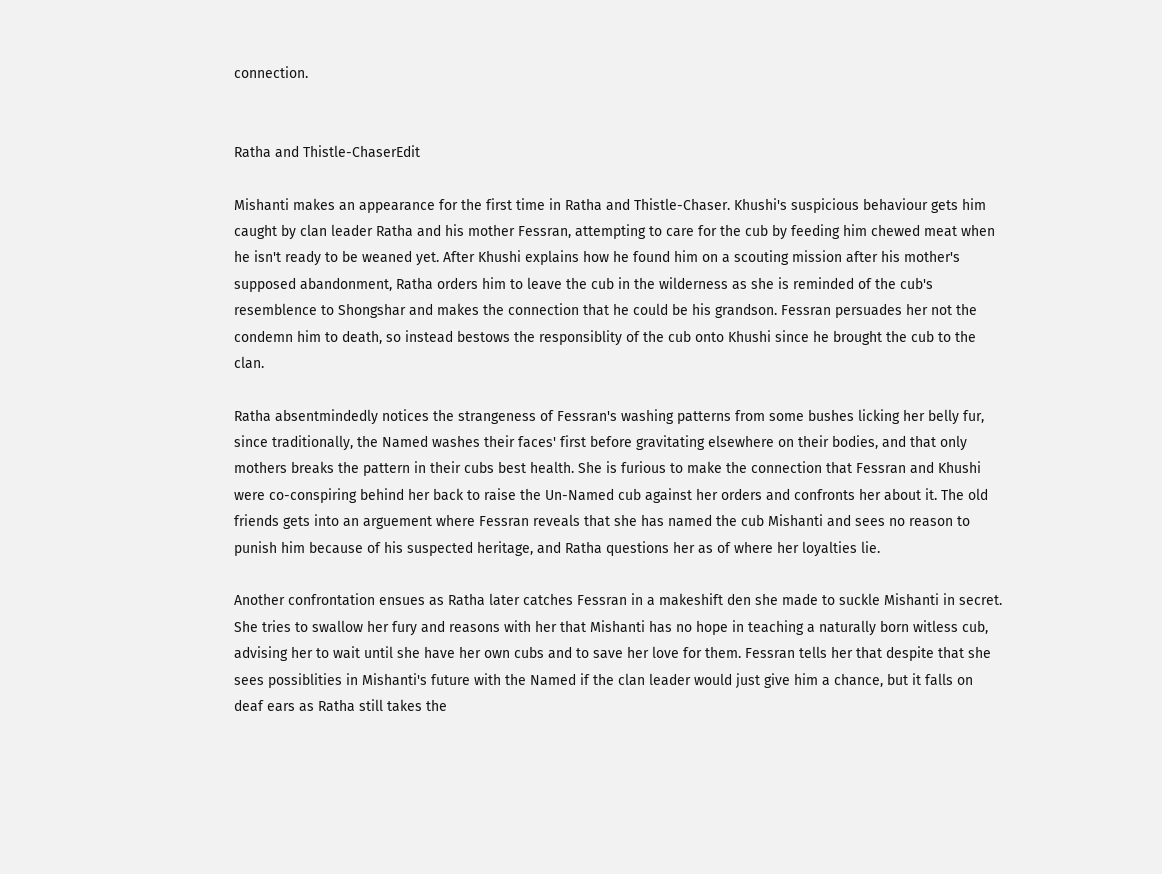connection.


Ratha and Thistle-ChaserEdit

Mishanti makes an appearance for the first time in Ratha and Thistle-Chaser. Khushi's suspicious behaviour gets him caught by clan leader Ratha and his mother Fessran, attempting to care for the cub by feeding him chewed meat when he isn't ready to be weaned yet. After Khushi explains how he found him on a scouting mission after his mother's supposed abandonment, Ratha orders him to leave the cub in the wilderness as she is reminded of the cub's resemblence to Shongshar and makes the connection that he could be his grandson. Fessran persuades her not the condemn him to death, so instead bestows the responsiblity of the cub onto Khushi since he brought the cub to the clan.

Ratha absentmindedly notices the strangeness of Fessran's washing patterns from some bushes licking her belly fur, since traditionally, the Named washes their faces' first before gravitating elsewhere on their bodies, and that only mothers breaks the pattern in their cubs best health. She is furious to make the connection that Fessran and Khushi were co-conspiring behind her back to raise the Un-Named cub against her orders and confronts her about it. The old friends gets into an arguement where Fessran reveals that she has named the cub Mishanti and sees no reason to punish him because of his suspected heritage, and Ratha questions her as of where her loyalties lie.

Another confrontation ensues as Ratha later catches Fessran in a makeshift den she made to suckle Mishanti in secret. She tries to swallow her fury and reasons with her that Mishanti has no hope in teaching a naturally born witless cub, advising her to wait until she have her own cubs and to save her love for them. Fessran tells her that despite that she sees possiblities in Mishanti's future with the Named if the clan leader would just give him a chance, but it falls on deaf ears as Ratha still takes the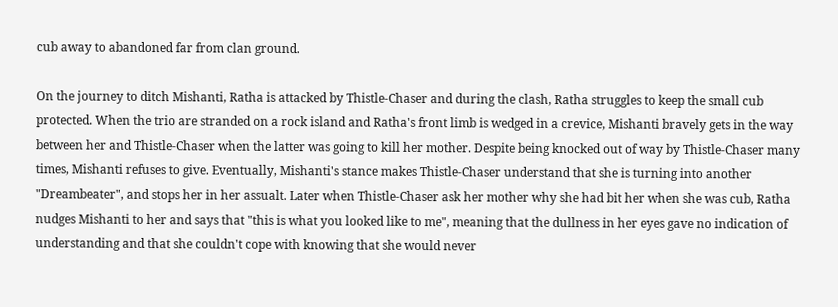cub away to abandoned far from clan ground.

On the journey to ditch Mishanti, Ratha is attacked by Thistle-Chaser and during the clash, Ratha struggles to keep the small cub protected. When the trio are stranded on a rock island and Ratha's front limb is wedged in a crevice, Mishanti bravely gets in the way between her and Thistle-Chaser when the latter was going to kill her mother. Despite being knocked out of way by Thistle-Chaser many times, Mishanti refuses to give. Eventually, Mishanti's stance makes Thistle-Chaser understand that she is turning into another "Dreambeater", and stops her in her assualt. Later when Thistle-Chaser ask her mother why she had bit her when she was cub, Ratha nudges Mishanti to her and says that "this is what you looked like to me", meaning that the dullness in her eyes gave no indication of understanding and that she couldn't cope with knowing that she would never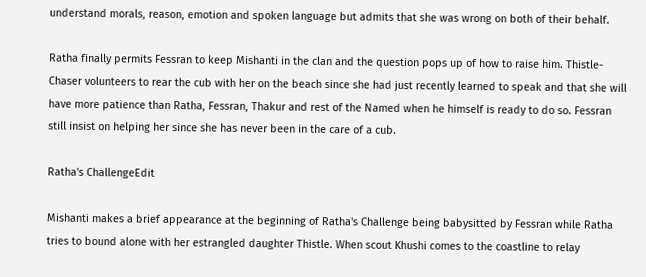understand morals, reason, emotion and spoken language but admits that she was wrong on both of their behalf.

Ratha finally permits Fessran to keep Mishanti in the clan and the question pops up of how to raise him. Thistle-Chaser volunteers to rear the cub with her on the beach since she had just recently learned to speak and that she will have more patience than Ratha, Fessran, Thakur and rest of the Named when he himself is ready to do so. Fessran still insist on helping her since she has never been in the care of a cub.

Ratha's ChallengeEdit

Mishanti makes a brief appearance at the beginning of Ratha's Challenge being babysitted by Fessran while Ratha tries to bound alone with her estrangled daughter Thistle. When scout Khushi comes to the coastline to relay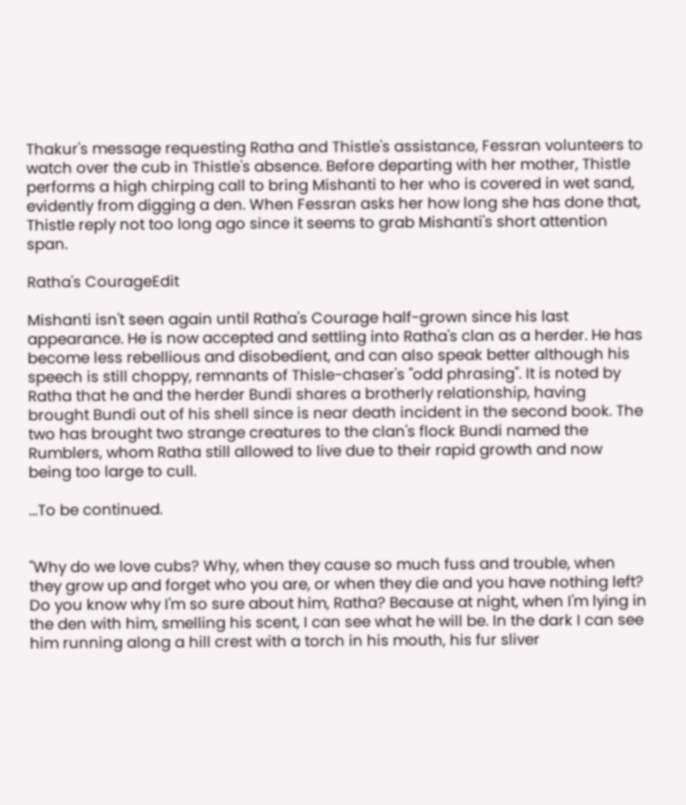Thakur's message requesting Ratha and Thistle's assistance, Fessran volunteers to watch over the cub in Thistle's absence. Before departing with her mother, Thistle performs a high chirping call to bring Mishanti to her who is covered in wet sand, evidently from digging a den. When Fessran asks her how long she has done that, Thistle reply not too long ago since it seems to grab Mishanti's short attention span.

Ratha's CourageEdit

Mishanti isn't seen again until Ratha's Courage half-grown since his last appearance. He is now accepted and settling into Ratha's clan as a herder. He has become less rebellious and disobedient, and can also speak better although his speech is still choppy, remnants of Thisle-chaser's "odd phrasing". It is noted by Ratha that he and the herder Bundi shares a brotherly relationship, having brought Bundi out of his shell since is near death incident in the second book. The two has brought two strange creatures to the clan's flock Bundi named the Rumblers, whom Ratha still allowed to live due to their rapid growth and now being too large to cull.

...To be continued.


"Why do we love cubs? Why, when they cause so much fuss and trouble, when they grow up and forget who you are, or when they die and you have nothing left? Do you know why I'm so sure about him, Ratha? Because at night, when I'm lying in the den with him, smelling his scent, I can see what he will be. In the dark I can see him running along a hill crest with a torch in his mouth, his fur sliver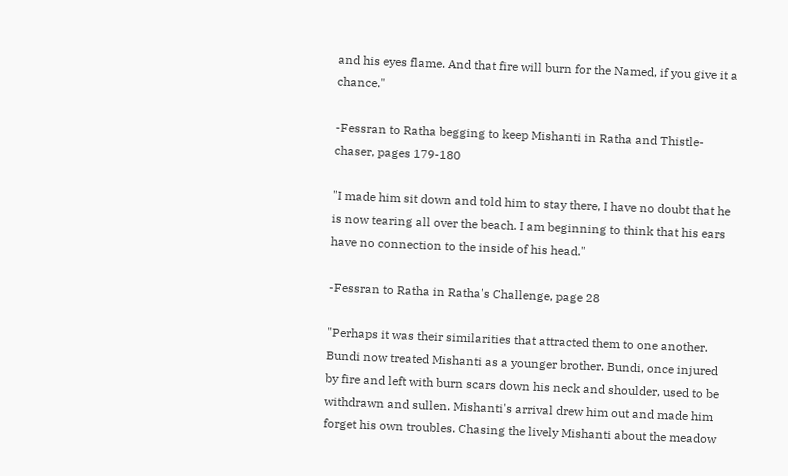and his eyes flame. And that fire will burn for the Named, if you give it a chance."

-Fessran to Ratha begging to keep Mishanti in Ratha and Thistle-chaser, pages 179-180

"I made him sit down and told him to stay there, I have no doubt that he is now tearing all over the beach. I am beginning to think that his ears have no connection to the inside of his head."

-Fessran to Ratha in Ratha's Challenge, page 28

"Perhaps it was their similarities that attracted them to one another. Bundi now treated Mishanti as a younger brother. Bundi, once injured by fire and left with burn scars down his neck and shoulder, used to be withdrawn and sullen. Mishanti's arrival drew him out and made him forget his own troubles. Chasing the lively Mishanti about the meadow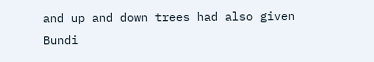and up and down trees had also given Bundi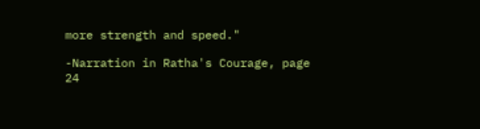more strength and speed."

-Narration in Ratha's Courage, page 24